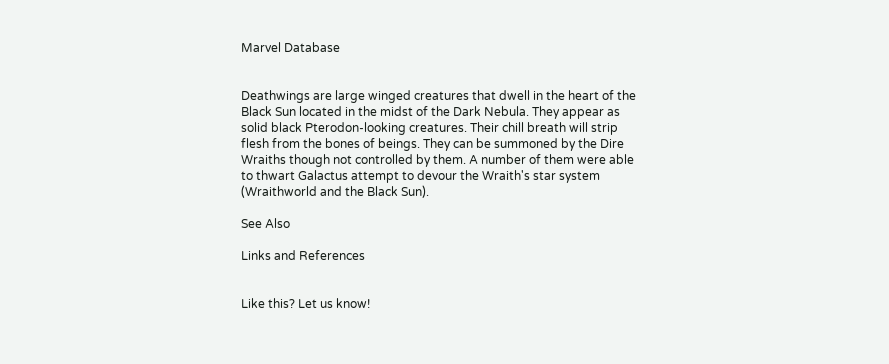Marvel Database


Deathwings are large winged creatures that dwell in the heart of the Black Sun located in the midst of the Dark Nebula. They appear as solid black Pterodon-looking creatures. Their chill breath will strip flesh from the bones of beings. They can be summoned by the Dire Wraiths though not controlled by them. A number of them were able to thwart Galactus attempt to devour the Wraith's star system (Wraithworld and the Black Sun).

See Also

Links and References


Like this? Let us know!